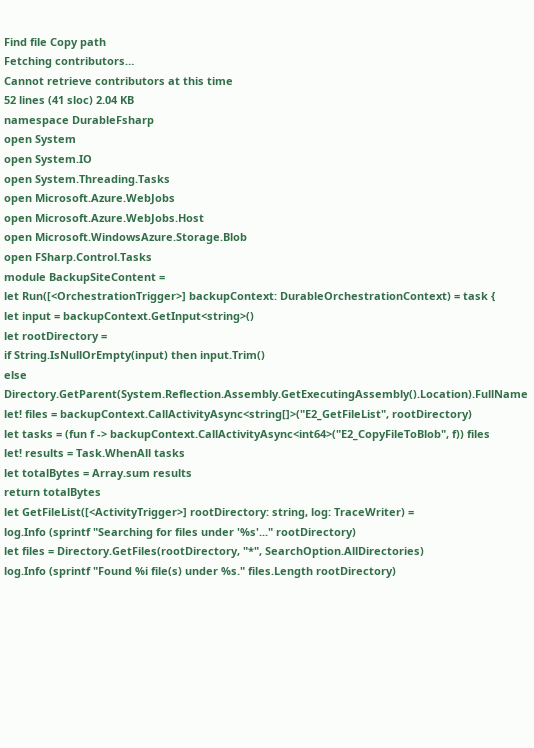Find file Copy path
Fetching contributors…
Cannot retrieve contributors at this time
52 lines (41 sloc) 2.04 KB
namespace DurableFsharp
open System
open System.IO
open System.Threading.Tasks
open Microsoft.Azure.WebJobs
open Microsoft.Azure.WebJobs.Host
open Microsoft.WindowsAzure.Storage.Blob
open FSharp.Control.Tasks
module BackupSiteContent =
let Run([<OrchestrationTrigger>] backupContext: DurableOrchestrationContext) = task {
let input = backupContext.GetInput<string>()
let rootDirectory =
if String.IsNullOrEmpty(input) then input.Trim()
else Directory.GetParent(System.Reflection.Assembly.GetExecutingAssembly().Location).FullName
let! files = backupContext.CallActivityAsync<string[]>("E2_GetFileList", rootDirectory)
let tasks = (fun f -> backupContext.CallActivityAsync<int64>("E2_CopyFileToBlob", f)) files
let! results = Task.WhenAll tasks
let totalBytes = Array.sum results
return totalBytes
let GetFileList([<ActivityTrigger>] rootDirectory: string, log: TraceWriter) =
log.Info (sprintf "Searching for files under '%s'..." rootDirectory)
let files = Directory.GetFiles(rootDirectory, "*", SearchOption.AllDirectories)
log.Info (sprintf "Found %i file(s) under %s." files.Length rootDirectory)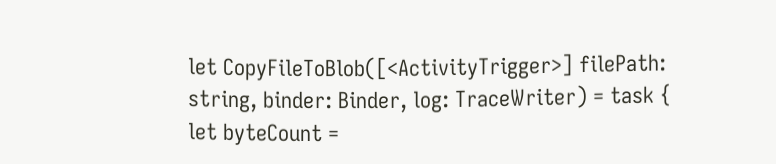let CopyFileToBlob([<ActivityTrigger>] filePath: string, binder: Binder, log: TraceWriter) = task {
let byteCount =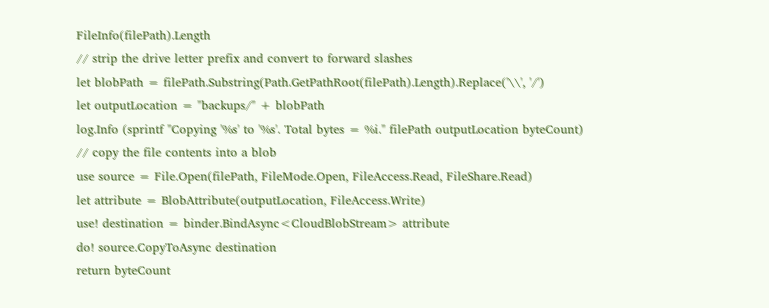FileInfo(filePath).Length
// strip the drive letter prefix and convert to forward slashes
let blobPath = filePath.Substring(Path.GetPathRoot(filePath).Length).Replace('\\', '/')
let outputLocation = "backups/" + blobPath
log.Info (sprintf "Copying '%s' to '%s'. Total bytes = %i." filePath outputLocation byteCount)
// copy the file contents into a blob
use source = File.Open(filePath, FileMode.Open, FileAccess.Read, FileShare.Read)
let attribute = BlobAttribute(outputLocation, FileAccess.Write)
use! destination = binder.BindAsync<CloudBlobStream> attribute
do! source.CopyToAsync destination
return byteCount